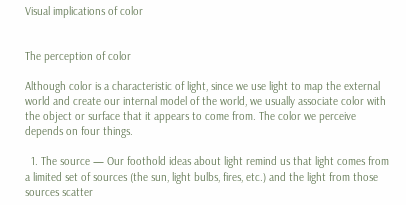Visual implications of color


The perception of color

Although color is a characteristic of light, since we use light to map the external world and create our internal model of the world, we usually associate color with the object or surface that it appears to come from. The color we perceive depends on four things.

  1. The source — Our foothold ideas about light remind us that light comes from a limited set of sources (the sun, light bulbs, fires, etc.) and the light from those sources scatter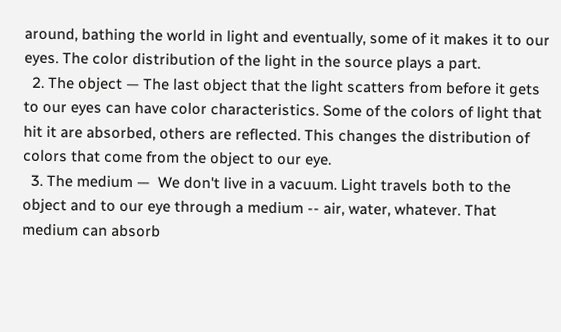around, bathing the world in light and eventually, some of it makes it to our eyes. The color distribution of the light in the source plays a part.
  2. The object — The last object that the light scatters from before it gets to our eyes can have color characteristics. Some of the colors of light that hit it are absorbed, others are reflected. This changes the distribution of colors that come from the object to our eye.
  3. The medium —  We don't live in a vacuum. Light travels both to the object and to our eye through a medium -- air, water, whatever. That medium can absorb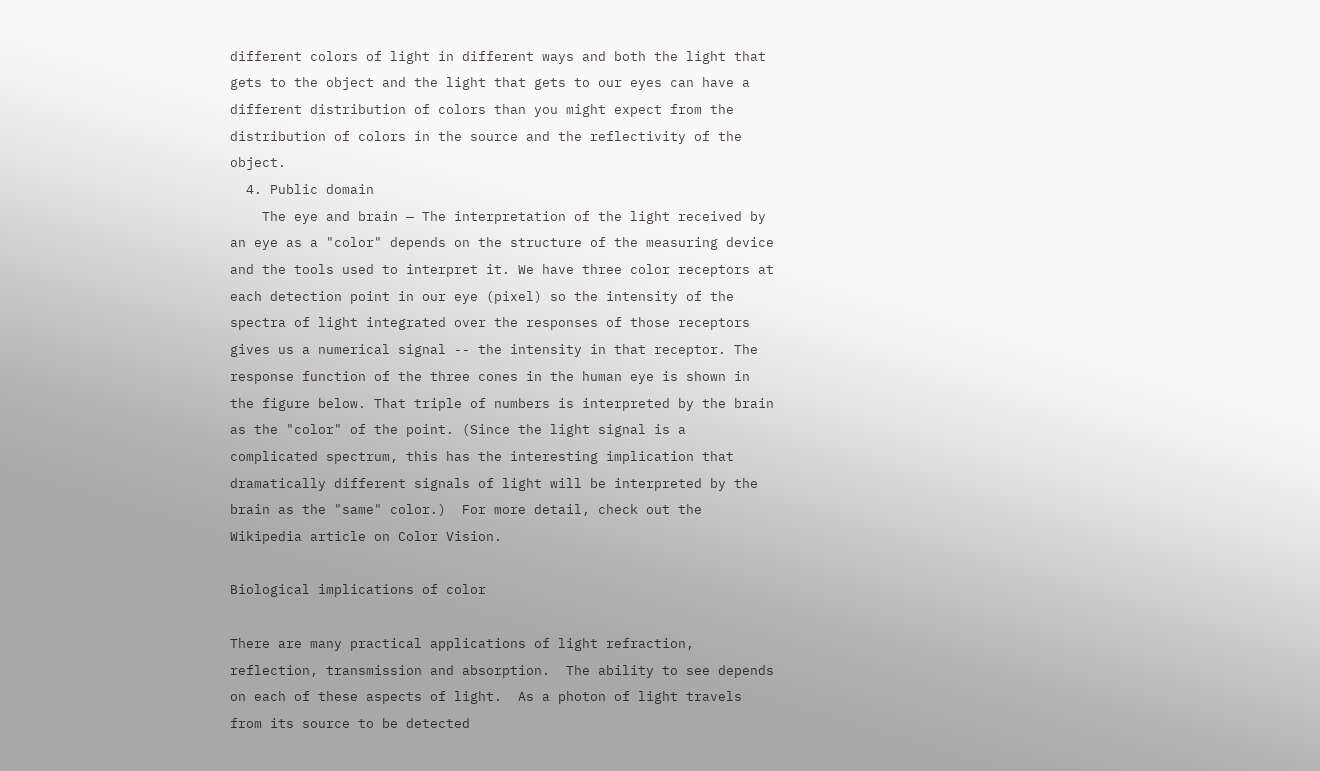different colors of light in different ways and both the light that gets to the object and the light that gets to our eyes can have a different distribution of colors than you might expect from the distribution of colors in the source and the reflectivity of the object.
  4. Public domain
    The eye and brain — The interpretation of the light received by an eye as a "color" depends on the structure of the measuring device and the tools used to interpret it. We have three color receptors at each detection point in our eye (pixel) so the intensity of the spectra of light integrated over the responses of those receptors gives us a numerical signal -- the intensity in that receptor. The response function of the three cones in the human eye is shown in the figure below. That triple of numbers is interpreted by the brain as the "color" of the point. (Since the light signal is a complicated spectrum, this has the interesting implication that dramatically different signals of light will be interpreted by the brain as the "same" color.)  For more detail, check out the Wikipedia article on Color Vision.

Biological implications of color

There are many practical applications of light refraction, reflection, transmission and absorption.  The ability to see depends on each of these aspects of light.  As a photon of light travels from its source to be detected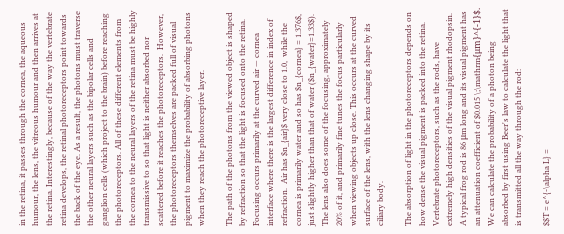in the retina, it passes through the cornea, the aqueous humour, the lens, the vitreous humour and then arrives at the retina. Interestingly, because of the way the vertebrate retina develops, the retinal photoreceptors point towards the back of the eye. As a result, the photons must traverse the other neural layers such as the bipolar cells and ganglion cells (which project to the brain) before reaching the photoreceptors. All of these different elements from the cornea to the neural layers of the retina must be highly transmissive to so that light is neither absorbed nor scattered before it reaches the photoreceptors.  However, the photoreceptors themselves are packed full of visual pigment to maximize the probability of absorbing photons when they reach the photoreceptive layer.

The path of the photons from the viewed object is shaped by refraction so that the light is focused onto the retina.  Focusing occurs primarily at the curved air — cornea interface where there is the largest difference in index of refraction.  Air has $n_{air}$ very close to 1.0,  while the cornea is primarily water and so has $n_{cornea} = 1.376$, just slightly higher than that of water ($n_{water}=1.33$).  The lens also does some of the focusing, approximately 20% of it, and primarily fine tunes the focus particularly when viewing objects up close. This occurs at the curved surface of the lens, with the lens changing shape by its ciliary body.

The absorption of light in the photoreceptors depends on how dense the visual pigment is packed into the retina.  Vertebrate photoreceptors, such as the rods, have extremely high densities of the visual pigment rhodopsin.  A typical frog rod is 86 μm long and its visual pigment has an attenuation coefficient of $0.015 \;\mathrm{μm}^{-1}$.  We can calculate the probability of a photon being absorbed by first using Beer's law to calculate the light that is transmitted all the way through the rod:

$$T = e^{-\alpha L} =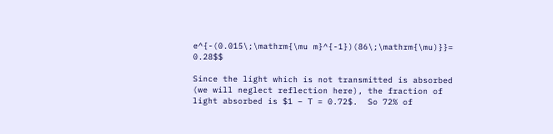e^{-(0.015\;\mathrm{\mu m}^{-1})(86\;\mathrm{\mu)}}= 0.28$$

Since the light which is not transmitted is absorbed (we will neglect reflection here), the fraction of light absorbed is $1 – T = 0.72$.  So 72% of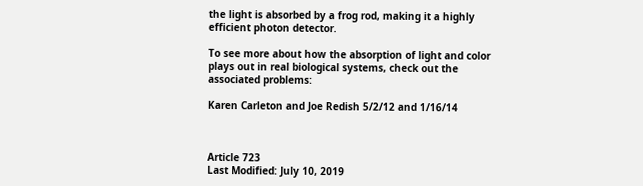the light is absorbed by a frog rod, making it a highly efficient photon detector.

To see more about how the absorption of light and color plays out in real biological systems, check out the associated problems:

Karen Carleton and Joe Redish 5/2/12 and 1/16/14



Article 723
Last Modified: July 10, 2019